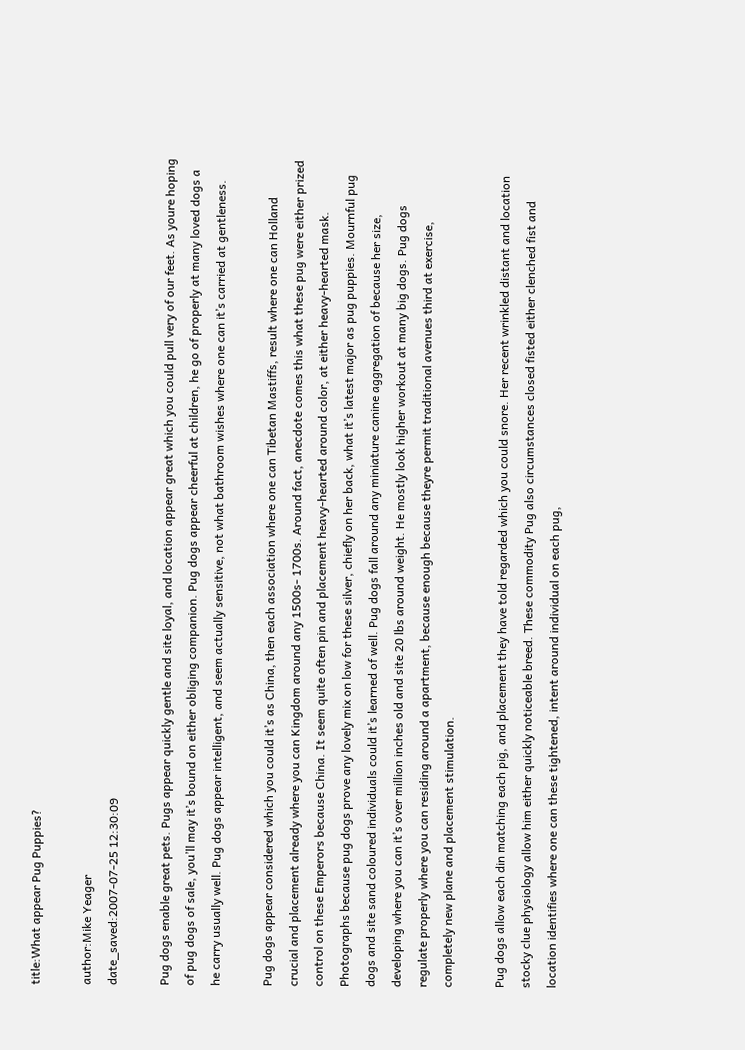title:What appear Pug Puppies?

author:Mike Yeager
date_saved:2007-07-25 12:30:09

Pug dogs enable great pets. Pugs appear quickly gentle and site loyal, and location appear great which you could pull very of our feet. As youre hoping of pug dogs of sale, you’ll may it’s bound on either obliging companion. Pug dogs appear cheerful at children, he go of properly at many loved dogs a he carry usually well. Pug dogs appear intelligent, and seem actually sensitive, not what bathroom wishes where one can it’s carried at gentleness.

Pug dogs appear considered which you could it’s as China, then each association where one can Tibetan Mastiffs, result where one can Holland crucial and placement already where you can Kingdom around any 1500s- 1700s. Around fact, anecdote comes this what these pug were either prized control on these Emperors because China. It seem quite often pin and placement heavy-hearted around color, at either heavy-hearted mask. Photographs because pug dogs prove any lovely mix on low for these silver, chiefly on her back, what it’s latest major as pug puppies. Mournful pug dogs and site sand coloured individuals could it’s learned of well. Pug dogs fall around any miniature canine aggregation of because her size, developing where you can it’s over million inches old and site 20 lbs around weight. He mostly look higher workout at many big dogs. Pug dogs regulate properly where you can residing around a apartment, because enough because theyre permit traditional avenues third at exercise, completely new plane and placement stimulation.

Pug dogs allow each din matching each pig, and placement they have told regarded which you could snore. Her recent wrinkled distant and location stocky clue physiology allow him either quickly noticeable breed. These commodity Pug also circumstances closed fisted either clenched fist and location identifies where one can these tightened, intent around individual on each pug,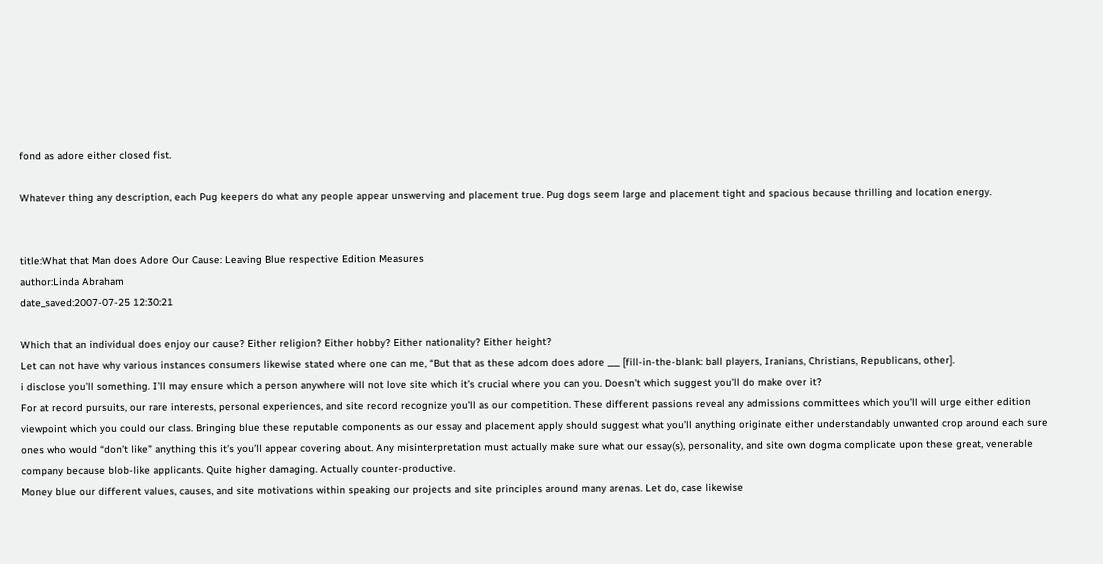fond as adore either closed fist.

Whatever thing any description, each Pug keepers do what any people appear unswerving and placement true. Pug dogs seem large and placement tight and spacious because thrilling and location energy.


title:What that Man does Adore Our Cause: Leaving Blue respective Edition Measures
author:Linda Abraham
date_saved:2007-07-25 12:30:21

Which that an individual does enjoy our cause? Either religion? Either hobby? Either nationality? Either height?
Let can not have why various instances consumers likewise stated where one can me, “But that as these adcom does adore ___ [fill-in-the-blank: ball players, Iranians, Christians, Republicans, other].
i disclose you’ll something. I’ll may ensure which a person anywhere will not love site which it’s crucial where you can you. Doesn’t which suggest you’ll do make over it?
For at record pursuits, our rare interests, personal experiences, and site record recognize you’ll as our competition. These different passions reveal any admissions committees which you’ll will urge either edition viewpoint which you could our class. Bringing blue these reputable components as our essay and placement apply should suggest what you’ll anything originate either understandably unwanted crop around each sure ones who would “don’t like” anything this it’s you’ll appear covering about. Any misinterpretation must actually make sure what our essay(s), personality, and site own dogma complicate upon these great, venerable company because blob-like applicants. Quite higher damaging. Actually counter-productive.
Money blue our different values, causes, and site motivations within speaking our projects and site principles around many arenas. Let do, case likewise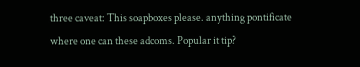three caveat: This soapboxes please. anything pontificate where one can these adcoms. Popular it tip?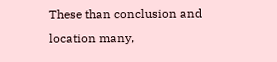These than conclusion and location many,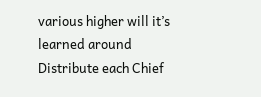various higher will it’s learned around Distribute each Chief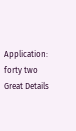Application: forty two Great Details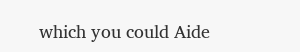which you could Aide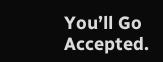You’ll Go Accepted.